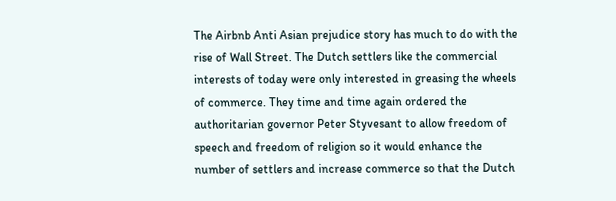The Airbnb Anti Asian prejudice story has much to do with the rise of Wall Street. The Dutch settlers like the commercial interests of today were only interested in greasing the wheels of commerce. They time and time again ordered the authoritarian governor Peter Styvesant to allow freedom of speech and freedom of religion so it would enhance the number of settlers and increase commerce so that the Dutch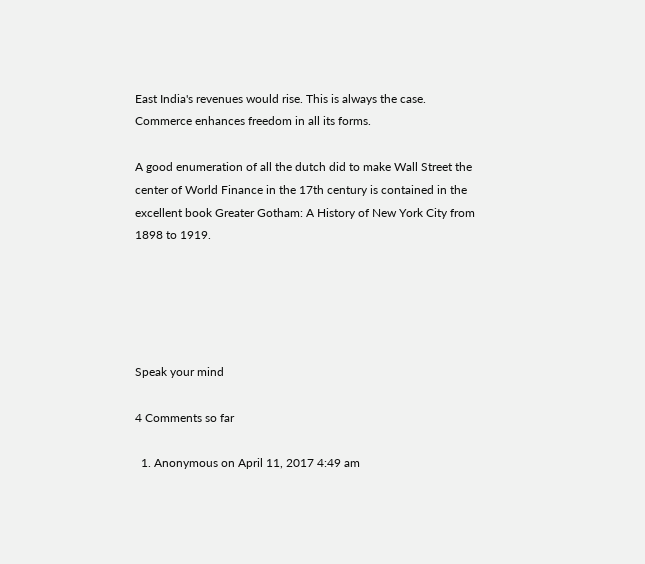East India's revenues would rise. This is always the case. Commerce enhances freedom in all its forms.

A good enumeration of all the dutch did to make Wall Street the center of World Finance in the 17th century is contained in the excellent book Greater Gotham: A History of New York City from 1898 to 1919.





Speak your mind

4 Comments so far

  1. Anonymous on April 11, 2017 4:49 am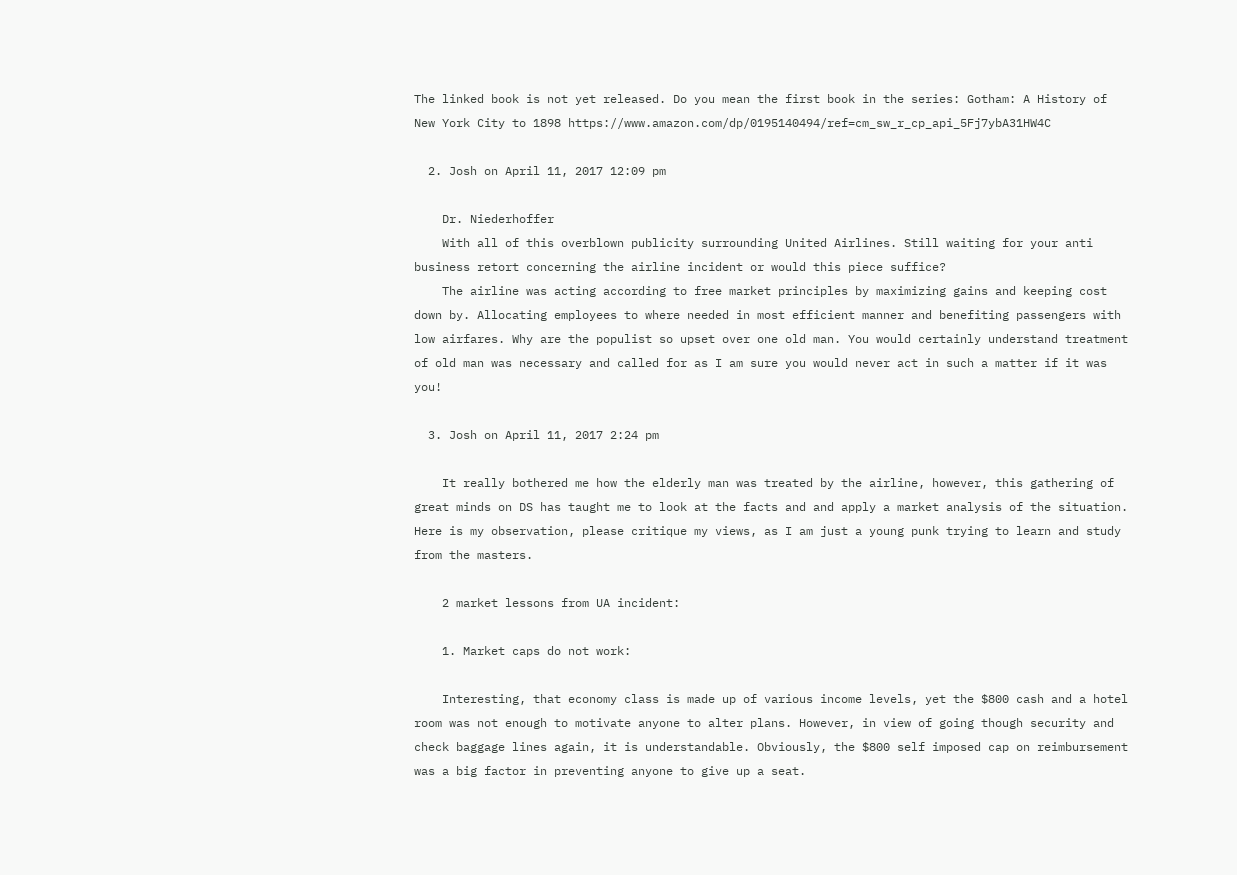The linked book is not yet released. Do you mean the first book in the series: Gotham: A History of New York City to 1898 https://www.amazon.com/dp/0195140494/ref=cm_sw_r_cp_api_5Fj7ybA31HW4C

  2. Josh on April 11, 2017 12:09 pm

    Dr. Niederhoffer
    With all of this overblown publicity surrounding United Airlines. Still waiting for your anti business retort concerning the airline incident or would this piece suffice?
    The airline was acting according to free market principles by maximizing gains and keeping cost down by. Allocating employees to where needed in most efficient manner and benefiting passengers with low airfares. Why are the populist so upset over one old man. You would certainly understand treatment of old man was necessary and called for as I am sure you would never act in such a matter if it was you!

  3. Josh on April 11, 2017 2:24 pm

    It really bothered me how the elderly man was treated by the airline, however, this gathering of great minds on DS has taught me to look at the facts and and apply a market analysis of the situation. Here is my observation, please critique my views, as I am just a young punk trying to learn and study from the masters.

    2 market lessons from UA incident:

    1. Market caps do not work:

    Interesting, that economy class is made up of various income levels, yet the $800 cash and a hotel room was not enough to motivate anyone to alter plans. However, in view of going though security and check baggage lines again, it is understandable. Obviously, the $800 self imposed cap on reimbursement was a big factor in preventing anyone to give up a seat.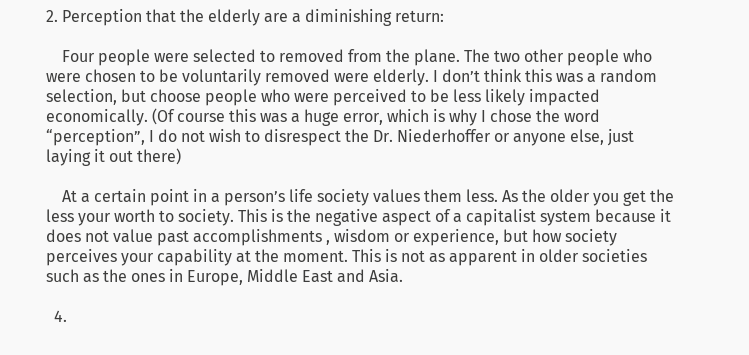2. Perception that the elderly are a diminishing return:

    Four people were selected to removed from the plane. The two other people who were chosen to be voluntarily removed were elderly. I don’t think this was a random selection, but choose people who were perceived to be less likely impacted economically. (Of course this was a huge error, which is why I chose the word “perception”, I do not wish to disrespect the Dr. Niederhoffer or anyone else, just laying it out there)

    At a certain point in a person’s life society values them less. As the older you get the less your worth to society. This is the negative aspect of a capitalist system because it does not value past accomplishments , wisdom or experience, but how society perceives your capability at the moment. This is not as apparent in older societies such as the ones in Europe, Middle East and Asia.

  4.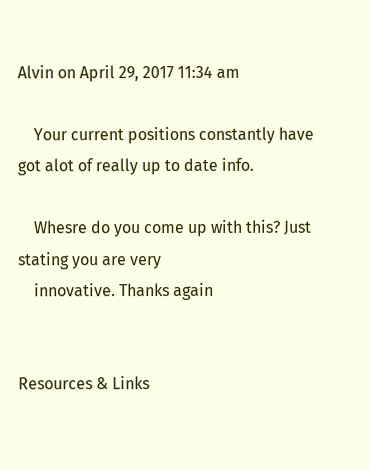Alvin on April 29, 2017 11:34 am

    Your current positions constantly have got alot of really up to date info.

    Whesre do you come up with this? Just stating you are very
    innovative. Thanks again


Resources & Links